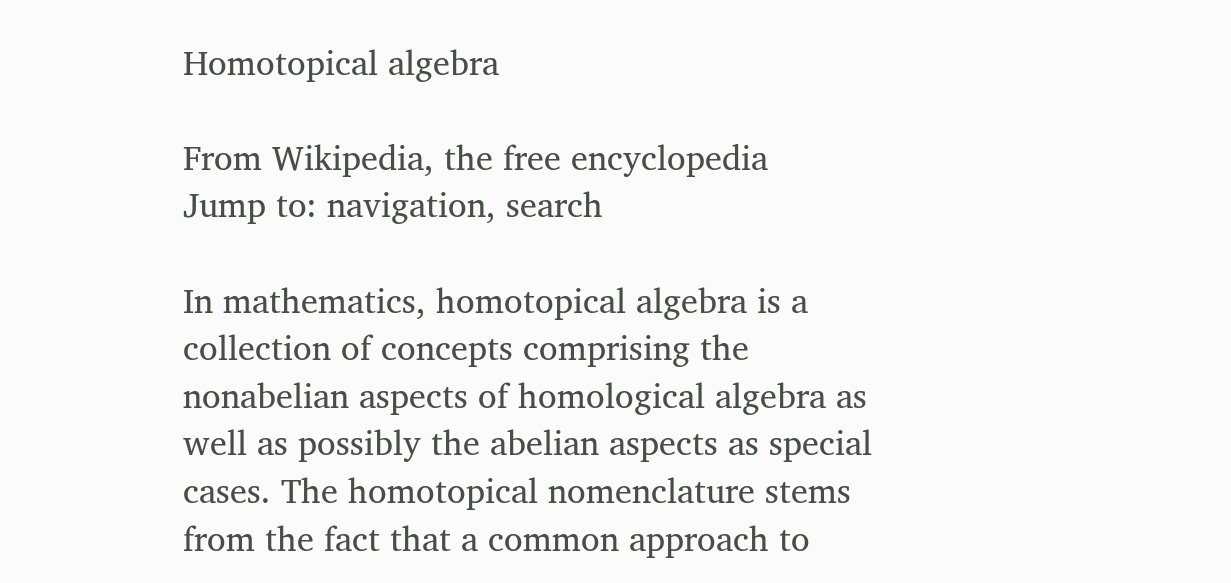Homotopical algebra

From Wikipedia, the free encyclopedia
Jump to: navigation, search

In mathematics, homotopical algebra is a collection of concepts comprising the nonabelian aspects of homological algebra as well as possibly the abelian aspects as special cases. The homotopical nomenclature stems from the fact that a common approach to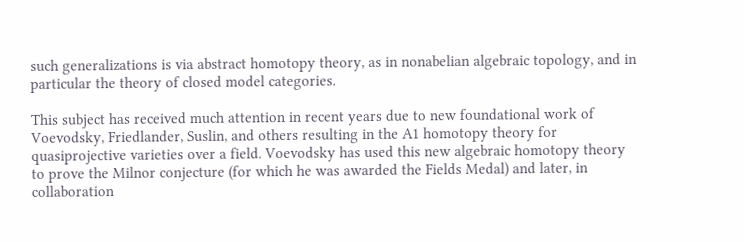such generalizations is via abstract homotopy theory, as in nonabelian algebraic topology, and in particular the theory of closed model categories.

This subject has received much attention in recent years due to new foundational work of Voevodsky, Friedlander, Suslin, and others resulting in the A1 homotopy theory for quasiprojective varieties over a field. Voevodsky has used this new algebraic homotopy theory to prove the Milnor conjecture (for which he was awarded the Fields Medal) and later, in collaboration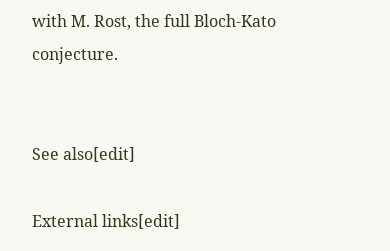with M. Rost, the full Bloch-Kato conjecture.


See also[edit]

External links[edit]